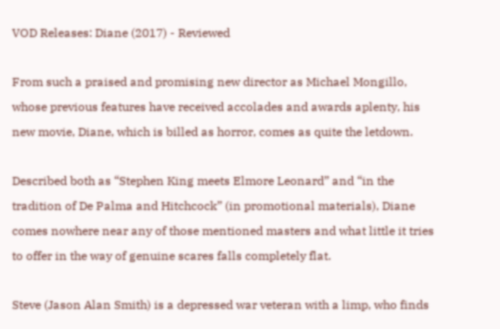VOD Releases: Diane (2017) - Reviewed

From such a praised and promising new director as Michael Mongillo, whose previous features have received accolades and awards aplenty, his new movie, Diane, which is billed as horror, comes as quite the letdown.

Described both as “Stephen King meets Elmore Leonard” and “in the tradition of De Palma and Hitchcock” (in promotional materials), Diane comes nowhere near any of those mentioned masters and what little it tries to offer in the way of genuine scares falls completely flat.

Steve (Jason Alan Smith) is a depressed war veteran with a limp, who finds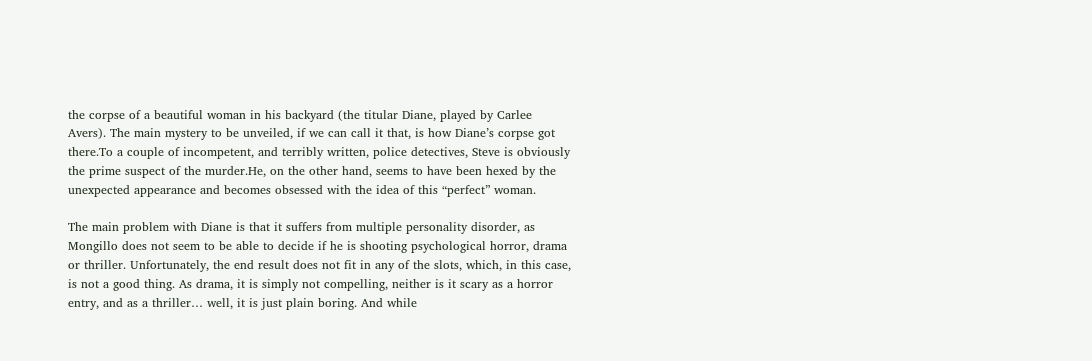the corpse of a beautiful woman in his backyard (the titular Diane, played by Carlee Avers). The main mystery to be unveiled, if we can call it that, is how Diane’s corpse got there.To a couple of incompetent, and terribly written, police detectives, Steve is obviously the prime suspect of the murder.He, on the other hand, seems to have been hexed by the unexpected appearance and becomes obsessed with the idea of this “perfect” woman.

The main problem with Diane is that it suffers from multiple personality disorder, as Mongillo does not seem to be able to decide if he is shooting psychological horror, drama or thriller. Unfortunately, the end result does not fit in any of the slots, which, in this case, is not a good thing. As drama, it is simply not compelling, neither is it scary as a horror entry, and as a thriller… well, it is just plain boring. And while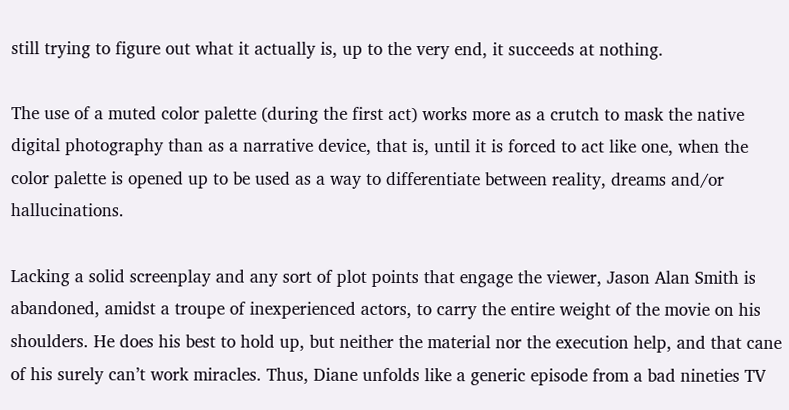still trying to figure out what it actually is, up to the very end, it succeeds at nothing.

The use of a muted color palette (during the first act) works more as a crutch to mask the native digital photography than as a narrative device, that is, until it is forced to act like one, when the color palette is opened up to be used as a way to differentiate between reality, dreams and/or hallucinations.

Lacking a solid screenplay and any sort of plot points that engage the viewer, Jason Alan Smith is abandoned, amidst a troupe of inexperienced actors, to carry the entire weight of the movie on his shoulders. He does his best to hold up, but neither the material nor the execution help, and that cane of his surely can’t work miracles. Thus, Diane unfolds like a generic episode from a bad nineties TV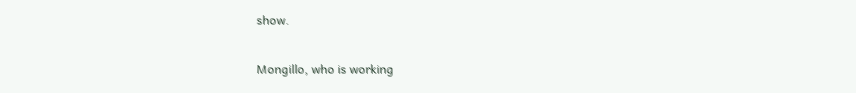show.

Mongillo, who is working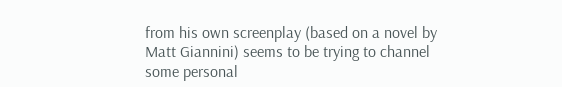from his own screenplay (based on a novel by Matt Giannini) seems to be trying to channel some personal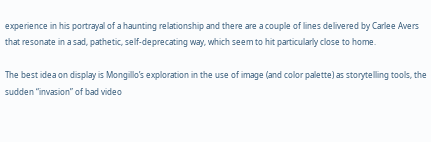experience in his portrayal of a haunting relationship and there are a couple of lines delivered by Carlee Avers that resonate in a sad, pathetic, self-deprecating way, which seem to hit particularly close to home.

The best idea on display is Mongillo’s exploration in the use of image (and color palette) as storytelling tools, the sudden “invasion” of bad video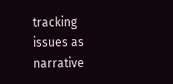tracking issues as narrative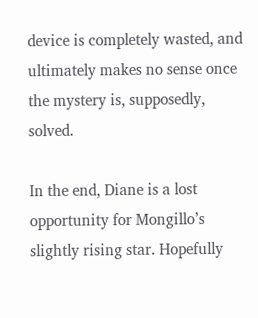device is completely wasted, and ultimately makes no sense once the mystery is, supposedly, solved.

In the end, Diane is a lost opportunity for Mongillo’s slightly rising star. Hopefully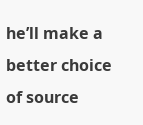he’ll make a better choice of source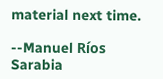material next time.

--Manuel Ríos Sarabia